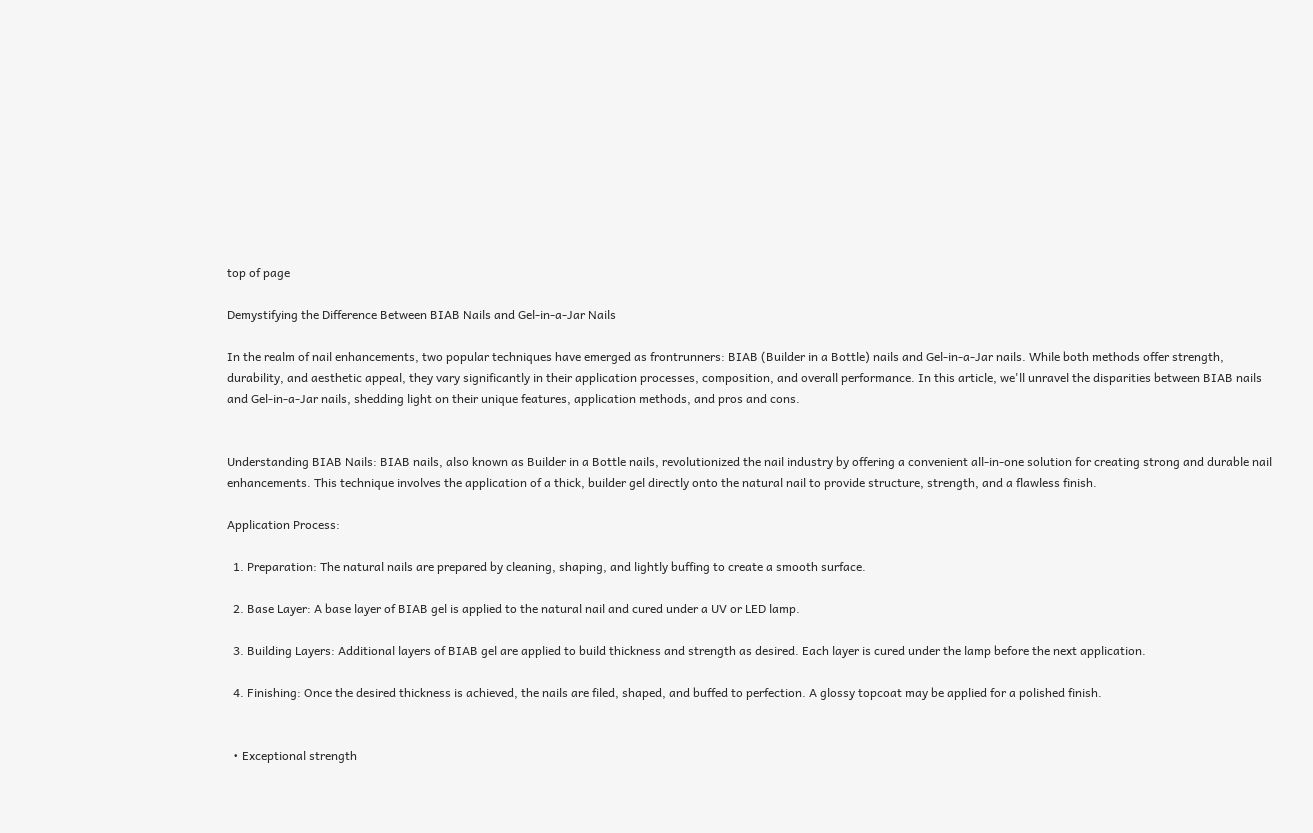top of page

Demystifying the Difference Between BIAB Nails and Gel-in-a-Jar Nails

In the realm of nail enhancements, two popular techniques have emerged as frontrunners: BIAB (Builder in a Bottle) nails and Gel-in-a-Jar nails. While both methods offer strength, durability, and aesthetic appeal, they vary significantly in their application processes, composition, and overall performance. In this article, we'll unravel the disparities between BIAB nails and Gel-in-a-Jar nails, shedding light on their unique features, application methods, and pros and cons.


Understanding BIAB Nails: BIAB nails, also known as Builder in a Bottle nails, revolutionized the nail industry by offering a convenient all-in-one solution for creating strong and durable nail enhancements. This technique involves the application of a thick, builder gel directly onto the natural nail to provide structure, strength, and a flawless finish.

Application Process:

  1. Preparation: The natural nails are prepared by cleaning, shaping, and lightly buffing to create a smooth surface.

  2. Base Layer: A base layer of BIAB gel is applied to the natural nail and cured under a UV or LED lamp.

  3. Building Layers: Additional layers of BIAB gel are applied to build thickness and strength as desired. Each layer is cured under the lamp before the next application.

  4. Finishing: Once the desired thickness is achieved, the nails are filed, shaped, and buffed to perfection. A glossy topcoat may be applied for a polished finish.


  • Exceptional strength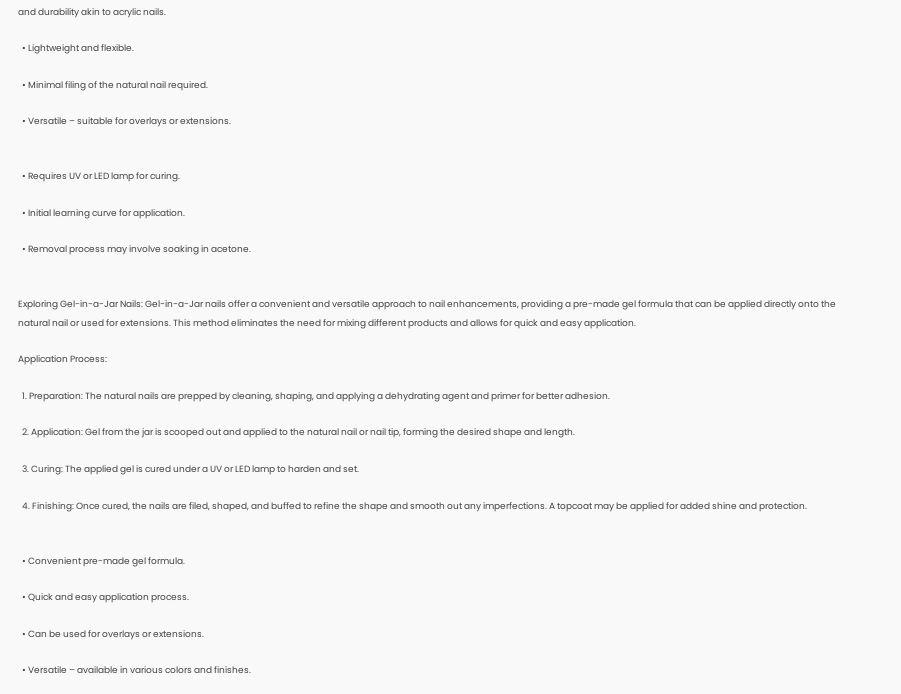and durability akin to acrylic nails.

  • Lightweight and flexible.

  • Minimal filing of the natural nail required.

  • Versatile – suitable for overlays or extensions.


  • Requires UV or LED lamp for curing.

  • Initial learning curve for application.

  • Removal process may involve soaking in acetone.


Exploring Gel-in-a-Jar Nails: Gel-in-a-Jar nails offer a convenient and versatile approach to nail enhancements, providing a pre-made gel formula that can be applied directly onto the natural nail or used for extensions. This method eliminates the need for mixing different products and allows for quick and easy application.

Application Process:

  1. Preparation: The natural nails are prepped by cleaning, shaping, and applying a dehydrating agent and primer for better adhesion.

  2. Application: Gel from the jar is scooped out and applied to the natural nail or nail tip, forming the desired shape and length.

  3. Curing: The applied gel is cured under a UV or LED lamp to harden and set.

  4. Finishing: Once cured, the nails are filed, shaped, and buffed to refine the shape and smooth out any imperfections. A topcoat may be applied for added shine and protection.


  • Convenient pre-made gel formula.

  • Quick and easy application process.

  • Can be used for overlays or extensions.

  • Versatile – available in various colors and finishes.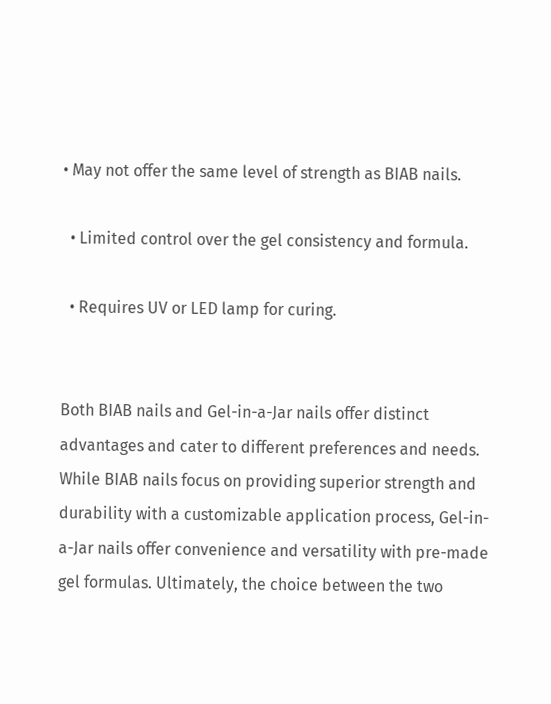• May not offer the same level of strength as BIAB nails.

  • Limited control over the gel consistency and formula.

  • Requires UV or LED lamp for curing.


Both BIAB nails and Gel-in-a-Jar nails offer distinct advantages and cater to different preferences and needs. While BIAB nails focus on providing superior strength and durability with a customizable application process, Gel-in-a-Jar nails offer convenience and versatility with pre-made gel formulas. Ultimately, the choice between the two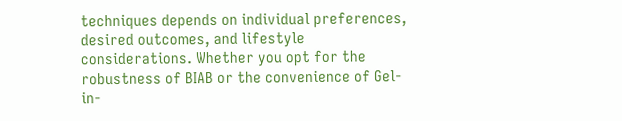techniques depends on individual preferences, desired outcomes, and lifestyle considerations. Whether you opt for the robustness of BIAB or the convenience of Gel-in-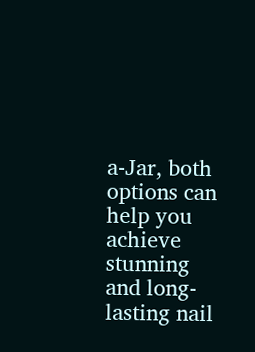a-Jar, both options can help you achieve stunning and long-lasting nail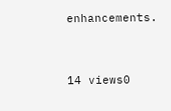enhancements.


14 views0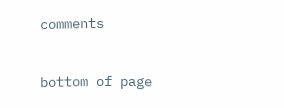comments


bottom of page